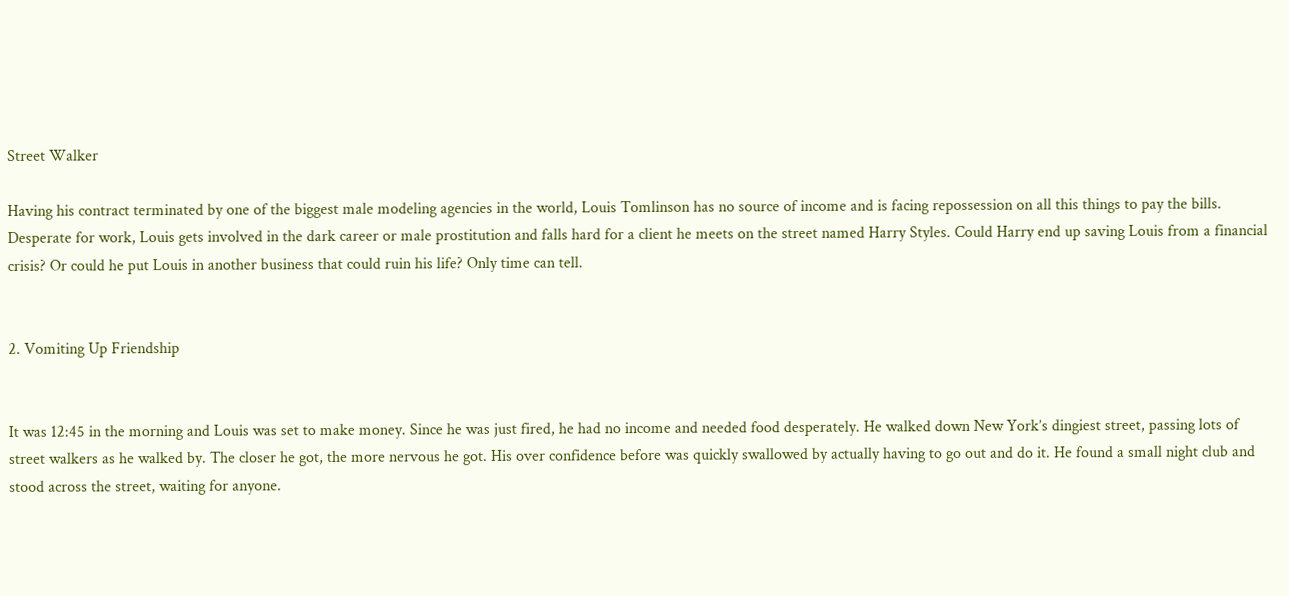Street Walker

Having his contract terminated by one of the biggest male modeling agencies in the world, Louis Tomlinson has no source of income and is facing repossession on all this things to pay the bills. Desperate for work, Louis gets involved in the dark career or male prostitution and falls hard for a client he meets on the street named Harry Styles. Could Harry end up saving Louis from a financial crisis? Or could he put Louis in another business that could ruin his life? Only time can tell.


2. Vomiting Up Friendship


It was 12:45 in the morning and Louis was set to make money. Since he was just fired, he had no income and needed food desperately. He walked down New York’s dingiest street, passing lots of street walkers as he walked by. The closer he got, the more nervous he got. His over confidence before was quickly swallowed by actually having to go out and do it. He found a small night club and stood across the street, waiting for anyone.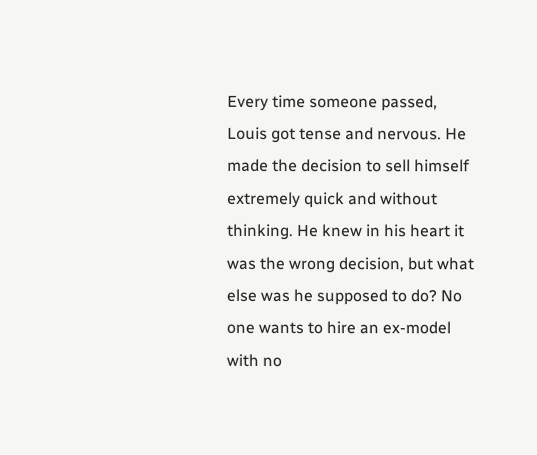Every time someone passed, Louis got tense and nervous. He made the decision to sell himself extremely quick and without thinking. He knew in his heart it was the wrong decision, but what else was he supposed to do? No one wants to hire an ex-model with no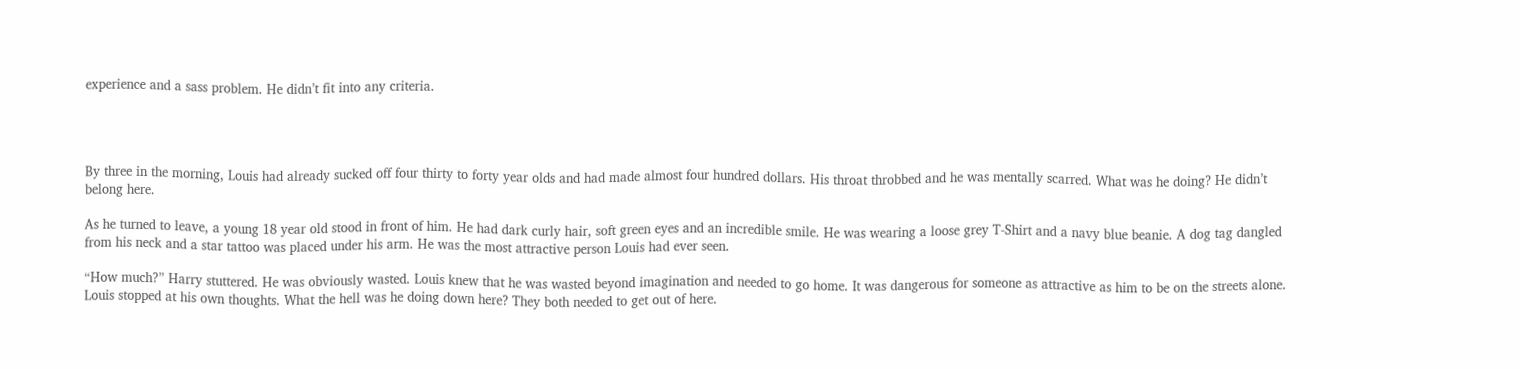experience and a sass problem. He didn’t fit into any criteria.




By three in the morning, Louis had already sucked off four thirty to forty year olds and had made almost four hundred dollars. His throat throbbed and he was mentally scarred. What was he doing? He didn’t belong here.

As he turned to leave, a young 18 year old stood in front of him. He had dark curly hair, soft green eyes and an incredible smile. He was wearing a loose grey T-Shirt and a navy blue beanie. A dog tag dangled from his neck and a star tattoo was placed under his arm. He was the most attractive person Louis had ever seen.

“How much?” Harry stuttered. He was obviously wasted. Louis knew that he was wasted beyond imagination and needed to go home. It was dangerous for someone as attractive as him to be on the streets alone. Louis stopped at his own thoughts. What the hell was he doing down here? They both needed to get out of here.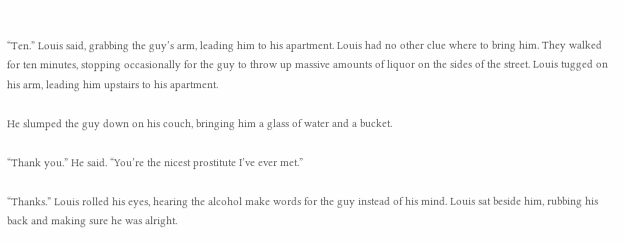“Ten.” Louis said, grabbing the guy’s arm, leading him to his apartment. Louis had no other clue where to bring him. They walked for ten minutes, stopping occasionally for the guy to throw up massive amounts of liquor on the sides of the street. Louis tugged on his arm, leading him upstairs to his apartment.

He slumped the guy down on his couch, bringing him a glass of water and a bucket.

“Thank you.” He said. “You’re the nicest prostitute I’ve ever met.”

“Thanks.” Louis rolled his eyes, hearing the alcohol make words for the guy instead of his mind. Louis sat beside him, rubbing his back and making sure he was alright.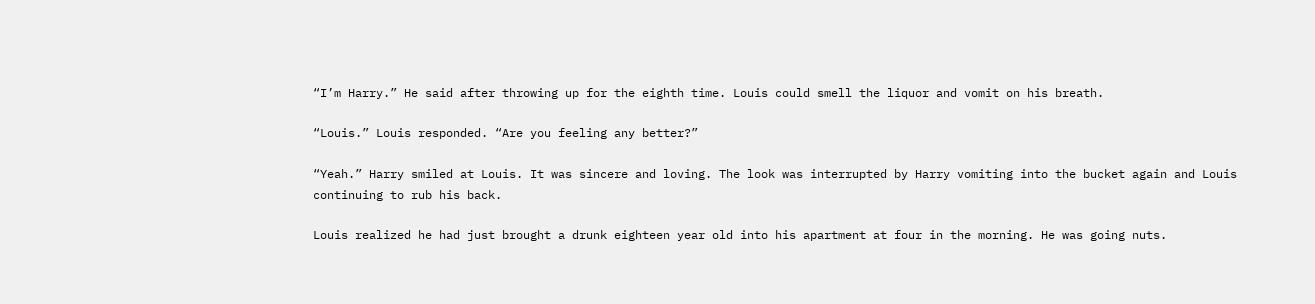“I’m Harry.” He said after throwing up for the eighth time. Louis could smell the liquor and vomit on his breath.

“Louis.” Louis responded. “Are you feeling any better?”

“Yeah.” Harry smiled at Louis. It was sincere and loving. The look was interrupted by Harry vomiting into the bucket again and Louis continuing to rub his back.

Louis realized he had just brought a drunk eighteen year old into his apartment at four in the morning. He was going nuts.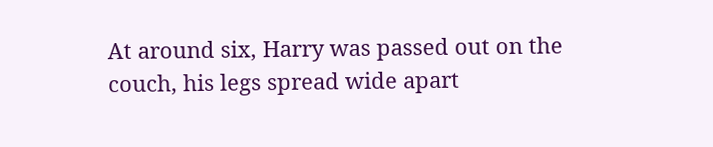At around six, Harry was passed out on the couch, his legs spread wide apart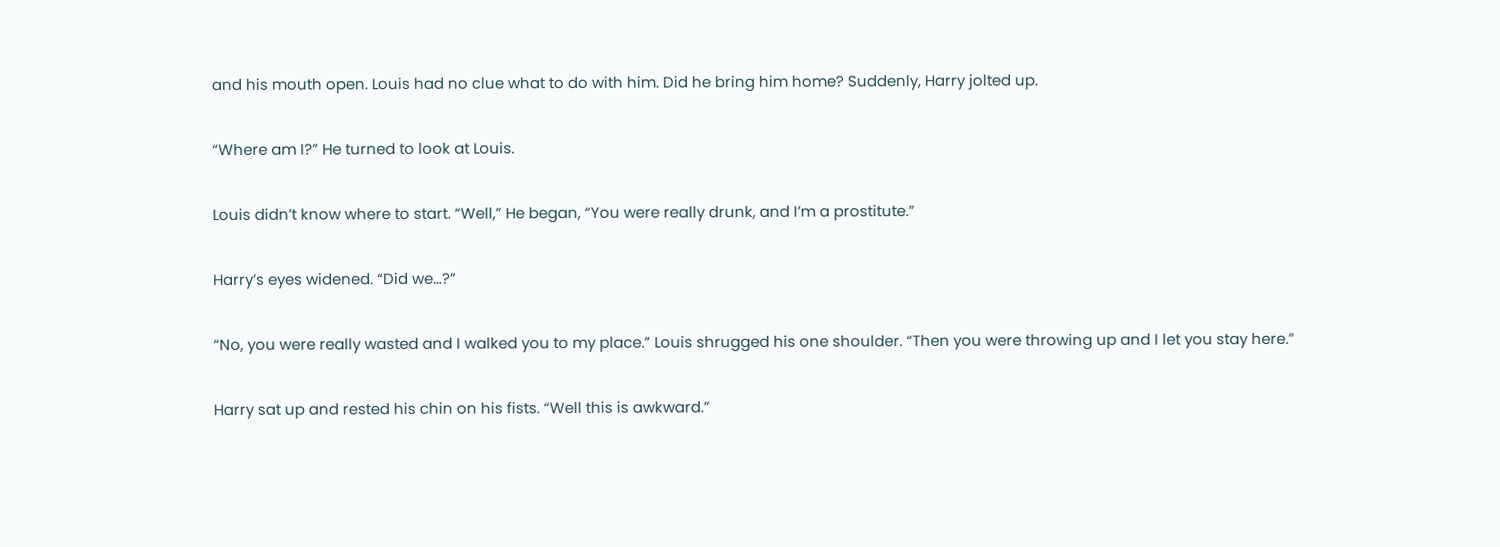and his mouth open. Louis had no clue what to do with him. Did he bring him home? Suddenly, Harry jolted up.

“Where am I?” He turned to look at Louis.

Louis didn’t know where to start. “Well,” He began, “You were really drunk, and I’m a prostitute.”

Harry’s eyes widened. “Did we…?”

“No, you were really wasted and I walked you to my place.” Louis shrugged his one shoulder. “Then you were throwing up and I let you stay here.”

Harry sat up and rested his chin on his fists. “Well this is awkward.”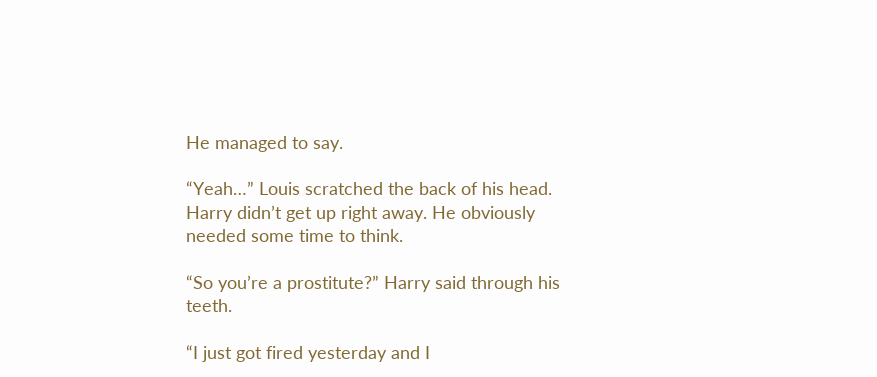He managed to say.

“Yeah…” Louis scratched the back of his head. Harry didn’t get up right away. He obviously needed some time to think.

“So you’re a prostitute?” Harry said through his teeth.

“I just got fired yesterday and I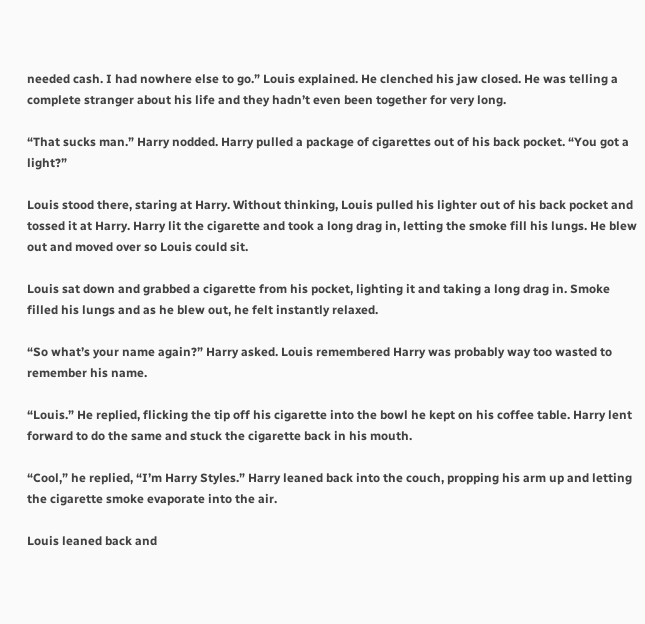needed cash. I had nowhere else to go.” Louis explained. He clenched his jaw closed. He was telling a complete stranger about his life and they hadn’t even been together for very long.

“That sucks man.” Harry nodded. Harry pulled a package of cigarettes out of his back pocket. “You got a light?”

Louis stood there, staring at Harry. Without thinking, Louis pulled his lighter out of his back pocket and tossed it at Harry. Harry lit the cigarette and took a long drag in, letting the smoke fill his lungs. He blew out and moved over so Louis could sit.

Louis sat down and grabbed a cigarette from his pocket, lighting it and taking a long drag in. Smoke filled his lungs and as he blew out, he felt instantly relaxed.

“So what’s your name again?” Harry asked. Louis remembered Harry was probably way too wasted to remember his name.

“Louis.” He replied, flicking the tip off his cigarette into the bowl he kept on his coffee table. Harry lent forward to do the same and stuck the cigarette back in his mouth.

“Cool,” he replied, “I’m Harry Styles.” Harry leaned back into the couch, propping his arm up and letting the cigarette smoke evaporate into the air.

Louis leaned back and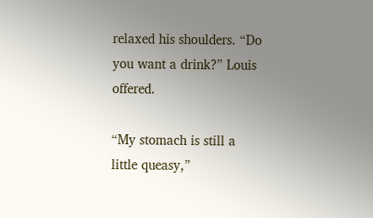relaxed his shoulders. “Do you want a drink?” Louis offered.

“My stomach is still a little queasy,”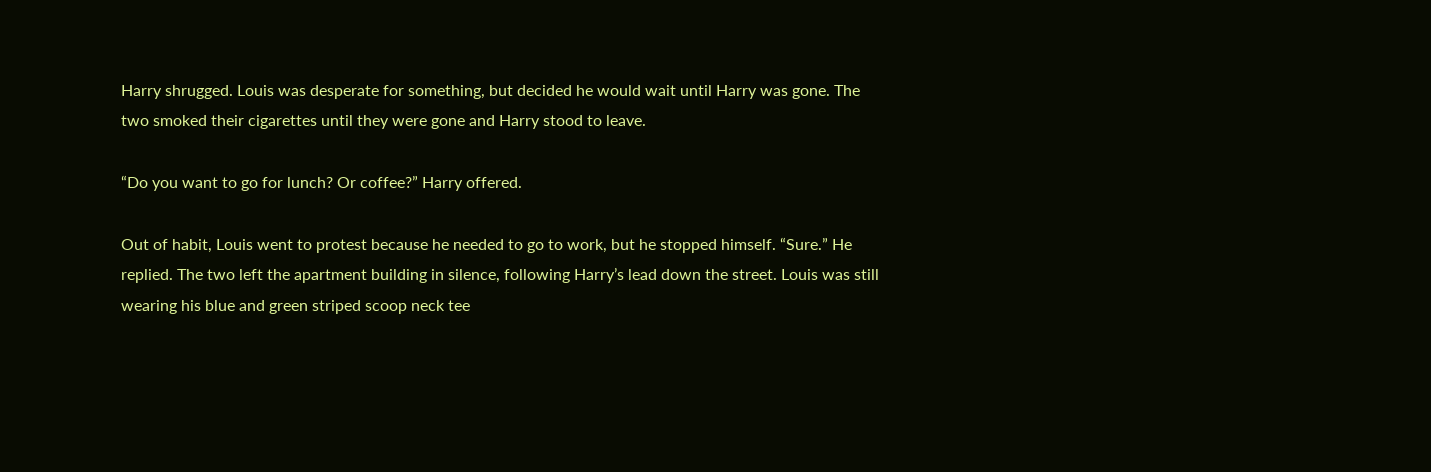Harry shrugged. Louis was desperate for something, but decided he would wait until Harry was gone. The two smoked their cigarettes until they were gone and Harry stood to leave.

“Do you want to go for lunch? Or coffee?” Harry offered.

Out of habit, Louis went to protest because he needed to go to work, but he stopped himself. “Sure.” He replied. The two left the apartment building in silence, following Harry’s lead down the street. Louis was still wearing his blue and green striped scoop neck tee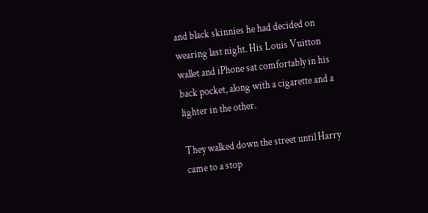and black skinnies he had decided on wearing last night. His Louis Vuitton wallet and iPhone sat comfortably in his back pocket, along with a cigarette and a lighter in the other.

They walked down the street until Harry came to a stop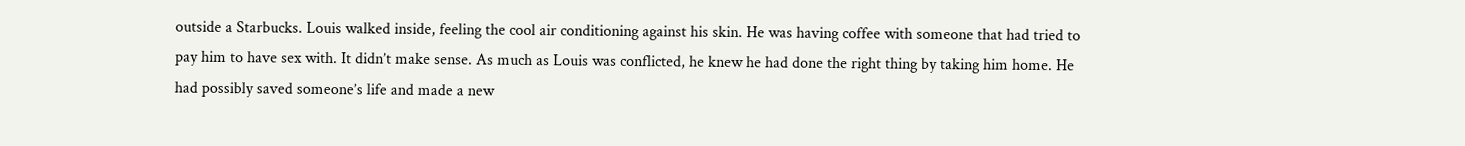outside a Starbucks. Louis walked inside, feeling the cool air conditioning against his skin. He was having coffee with someone that had tried to pay him to have sex with. It didn’t make sense. As much as Louis was conflicted, he knew he had done the right thing by taking him home. He had possibly saved someone’s life and made a new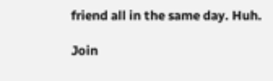friend all in the same day. Huh.

Join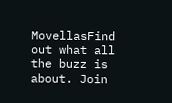MovellasFind out what all the buzz is about. Join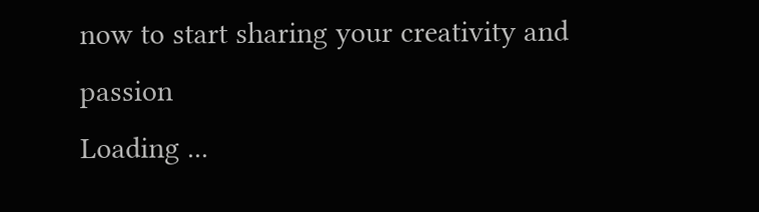now to start sharing your creativity and passion
Loading ...